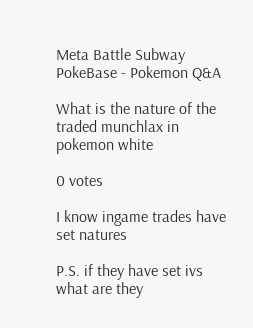Meta Battle Subway PokeBase - Pokemon Q&A

What is the nature of the traded munchlax in pokemon white

0 votes

I know ingame trades have set natures

P.S. if they have set ivs what are they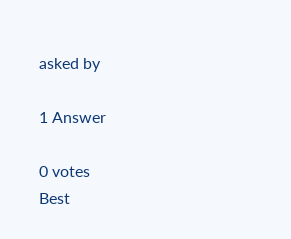asked by

1 Answer

0 votes
Best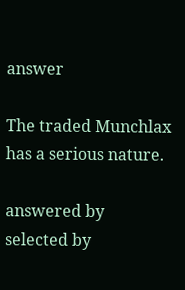answer

The traded Munchlax has a serious nature.

answered by
selected by